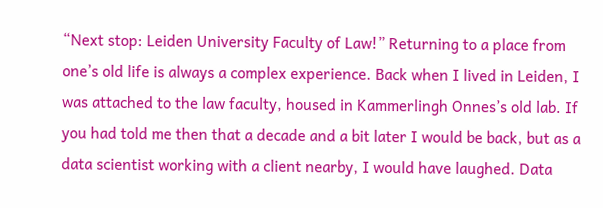“Next stop: Leiden University Faculty of Law!” Returning to a place from one’s old life is always a complex experience. Back when I lived in Leiden, I was attached to the law faculty, housed in Kammerlingh Onnes’s old lab. If you had told me then that a decade and a bit later I would be back, but as a data scientist working with a client nearby, I would have laughed. Data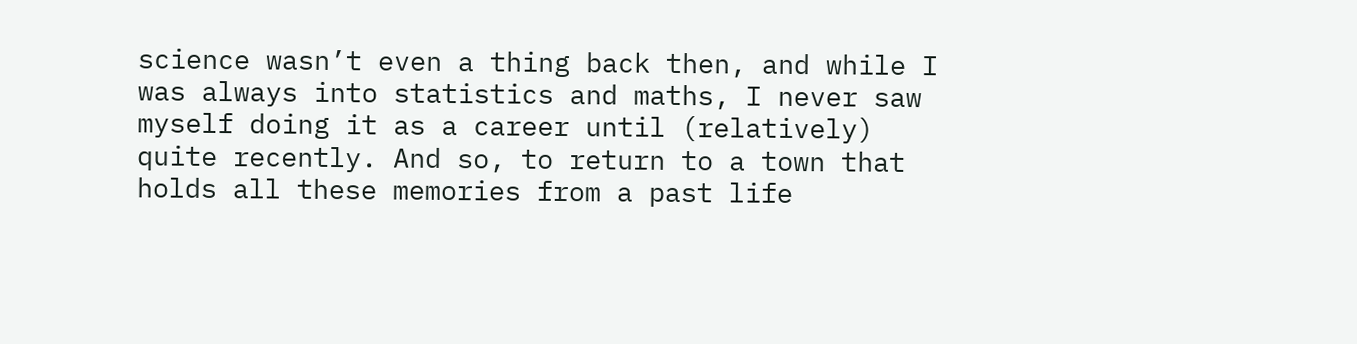science wasn’t even a thing back then, and while I was always into statistics and maths, I never saw myself doing it as a career until (relatively) quite recently. And so, to return to a town that holds all these memories from a past life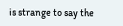is strange to say the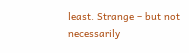least. Strange – but not necessarily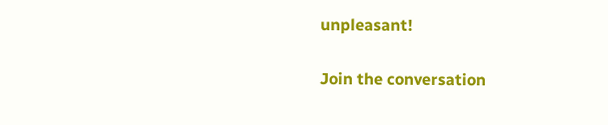unpleasant!

Join the conversation